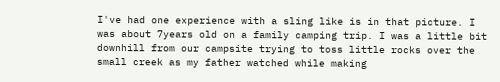I've had one experience with a sling like is in that picture. I was about 7years old on a family camping trip. I was a little bit downhill from our campsite trying to toss little rocks over the small creek as my father watched while making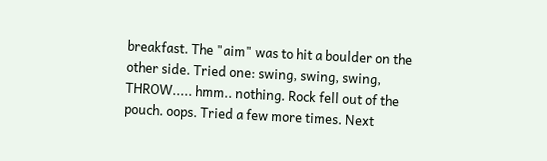breakfast. The "aim" was to hit a boulder on the other side. Tried one: swing, swing, swing, THROW..... hmm.. nothing. Rock fell out of the pouch. oops. Tried a few more times. Next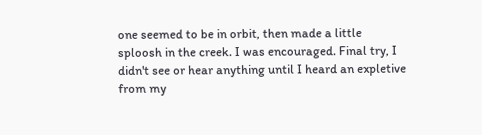one seemed to be in orbit, then made a little sploosh in the creek. I was encouraged. Final try, I didn't see or hear anything until I heard an expletive from my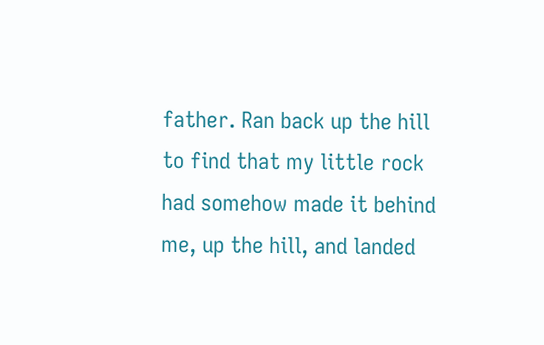father. Ran back up the hill to find that my little rock had somehow made it behind me, up the hill, and landed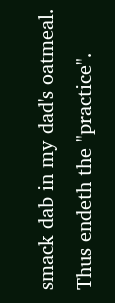smack dab in my dad's oatmeal. Thus endeth the "practice".